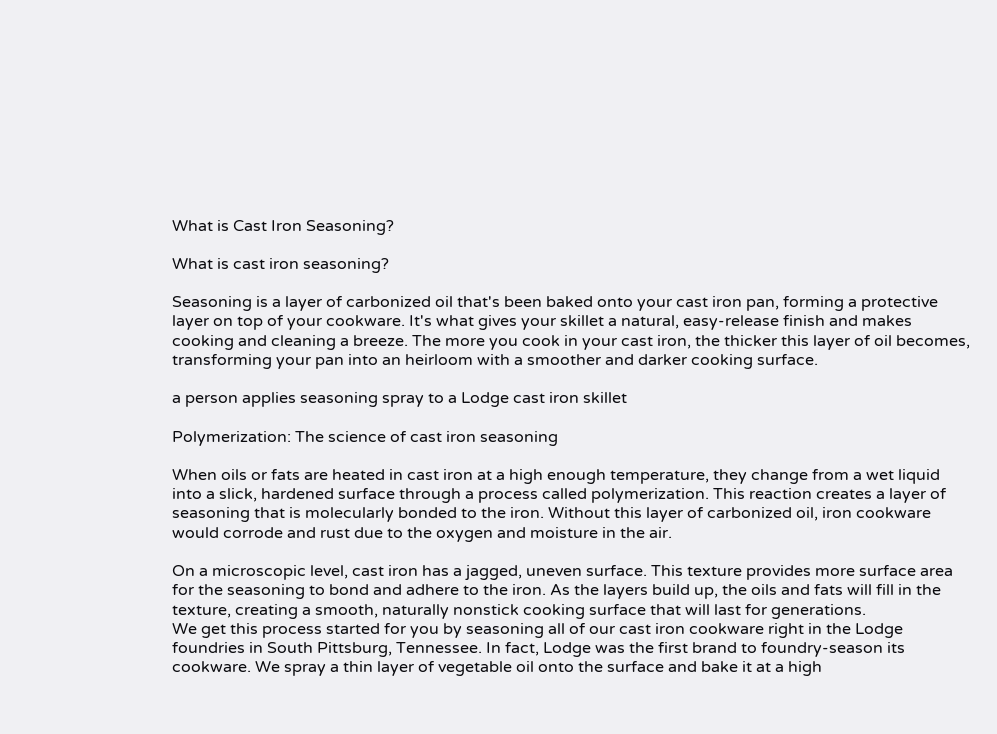What is Cast Iron Seasoning?

What is cast iron seasoning?

Seasoning is a layer of carbonized oil that's been baked onto your cast iron pan, forming a protective layer on top of your cookware. It's what gives your skillet a natural, easy-release finish and makes cooking and cleaning a breeze. The more you cook in your cast iron, the thicker this layer of oil becomes, transforming your pan into an heirloom with a smoother and darker cooking surface.

a person applies seasoning spray to a Lodge cast iron skillet

Polymerization: The science of cast iron seasoning

When oils or fats are heated in cast iron at a high enough temperature, they change from a wet liquid into a slick, hardened surface through a process called polymerization. This reaction creates a layer of seasoning that is molecularly bonded to the iron. Without this layer of carbonized oil, iron cookware would corrode and rust due to the oxygen and moisture in the air.

On a microscopic level, cast iron has a jagged, uneven surface. This texture provides more surface area for the seasoning to bond and adhere to the iron. As the layers build up, the oils and fats will fill in the texture, creating a smooth, naturally nonstick cooking surface that will last for generations.
We get this process started for you by seasoning all of our cast iron cookware right in the Lodge foundries in South Pittsburg, Tennessee. In fact, Lodge was the first brand to foundry-season its cookware. We spray a thin layer of vegetable oil onto the surface and bake it at a high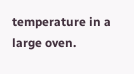temperature in a large oven.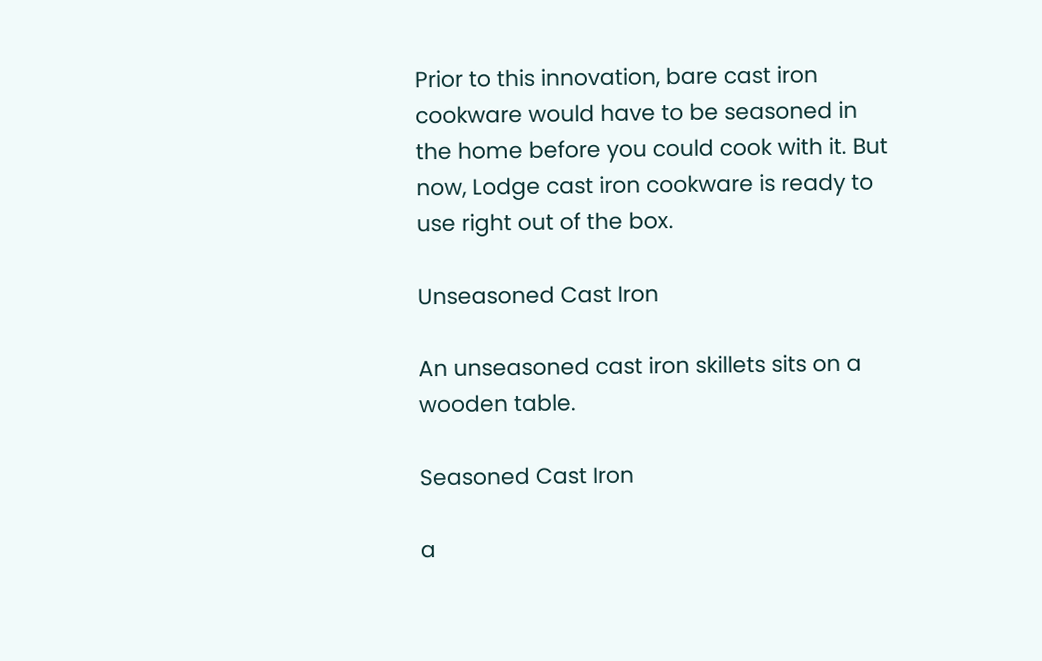Prior to this innovation, bare cast iron cookware would have to be seasoned in the home before you could cook with it. But now, Lodge cast iron cookware is ready to use right out of the box.

Unseasoned Cast Iron

An unseasoned cast iron skillets sits on a wooden table.

Seasoned Cast Iron

a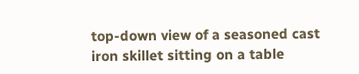top-down view of a seasoned cast iron skillet sitting on a table